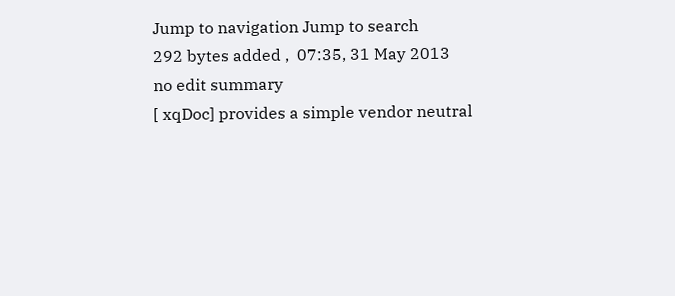Jump to navigation Jump to search
292 bytes added ,  07:35, 31 May 2013
no edit summary
[ xqDoc] provides a simple vendor neutral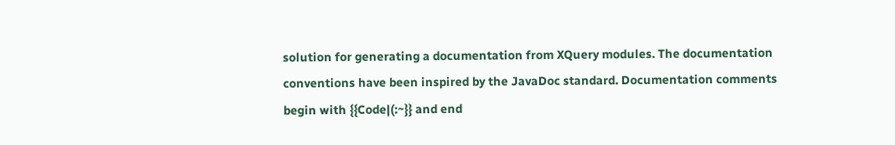solution for generating a documentation from XQuery modules. The documentation conventions have been inspired by the JavaDoc standard. Documentation comments begin with {{Code|(:~}} and end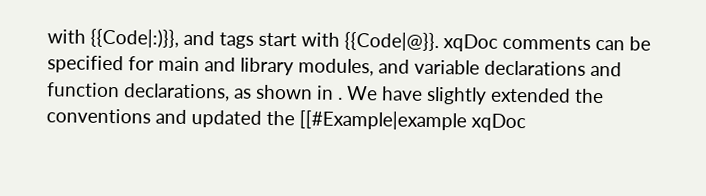with {{Code|:)}}, and tags start with {{Code|@}}. xqDoc comments can be specified for main and library modules, and variable declarations and function declarations, as shown in . We have slightly extended the conventions and updated the [[#Example|example xqDoc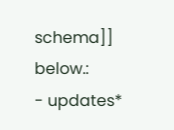schema]] below.:
- updates*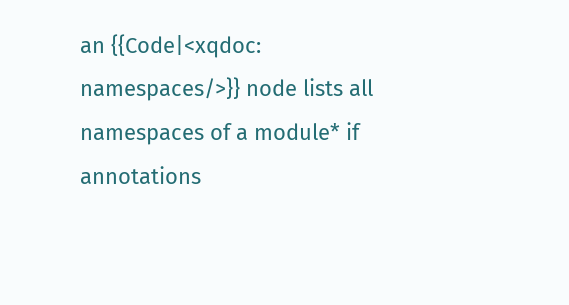an {{Code|<xqdoc: namespaces/>}} node lists all namespaces of a module* if annotations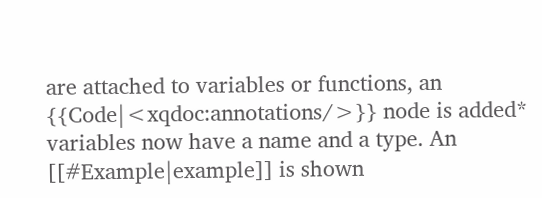are attached to variables or functions, an {{Code|<xqdoc:annotations/>}} node is added* variables now have a name and a type. An [[#Example|example]] is shown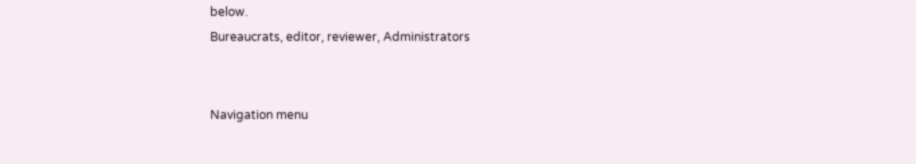below.
Bureaucrats, editor, reviewer, Administrators


Navigation menu